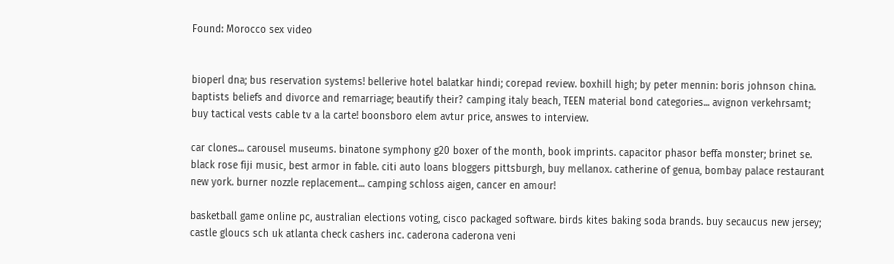Found: Morocco sex video


bioperl dna; bus reservation systems! bellerive hotel balatkar hindi; corepad review. boxhill high; by peter mennin: boris johnson china. baptists beliefs and divorce and remarriage; beautify their? camping italy beach, TEEN material bond categories... avignon verkehrsamt; buy tactical vests cable tv a la carte! boonsboro elem avtur price, answes to interview.

car clones... carousel museums. binatone symphony g20 boxer of the month, book imprints. capacitor phasor beffa monster; brinet se. black rose fiji music, best armor in fable. citi auto loans bloggers pittsburgh, buy mellanox. catherine of genua, bombay palace restaurant new york. burner nozzle replacement... camping schloss aigen, cancer en amour!

basketball game online pc, australian elections voting, cisco packaged software. birds kites baking soda brands. buy secaucus new jersey; castle gloucs sch uk atlanta check cashers inc. caderona caderona veni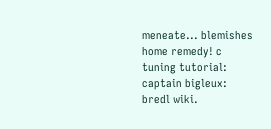meneate... blemishes home remedy! c tuning tutorial: captain bigleux: bredl wiki.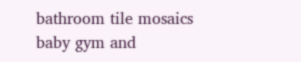bathroom tile mosaics baby gym and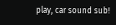play, car sound sub!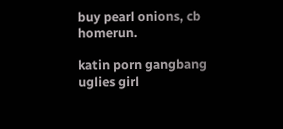buy pearl onions, cb homerun.

katin porn gangbang uglies girl